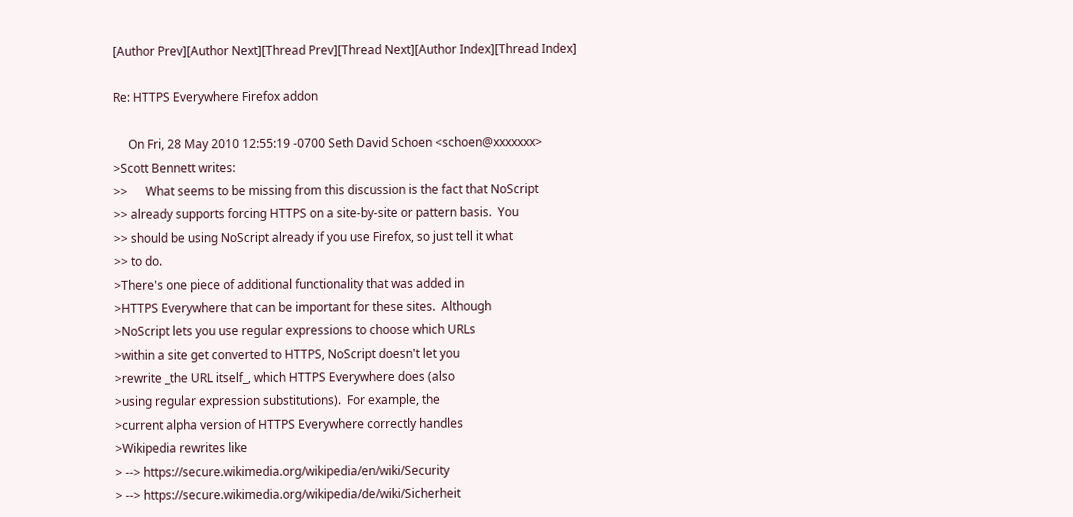[Author Prev][Author Next][Thread Prev][Thread Next][Author Index][Thread Index]

Re: HTTPS Everywhere Firefox addon

     On Fri, 28 May 2010 12:55:19 -0700 Seth David Schoen <schoen@xxxxxxx>
>Scott Bennett writes:
>>      What seems to be missing from this discussion is the fact that NoScript
>> already supports forcing HTTPS on a site-by-site or pattern basis.  You
>> should be using NoScript already if you use Firefox, so just tell it what
>> to do.
>There's one piece of additional functionality that was added in
>HTTPS Everywhere that can be important for these sites.  Although
>NoScript lets you use regular expressions to choose which URLs
>within a site get converted to HTTPS, NoScript doesn't let you
>rewrite _the URL itself_, which HTTPS Everywhere does (also
>using regular expression substitutions).  For example, the
>current alpha version of HTTPS Everywhere correctly handles
>Wikipedia rewrites like
> --> https://secure.wikimedia.org/wikipedia/en/wiki/Security
> --> https://secure.wikimedia.org/wikipedia/de/wiki/Sicherheit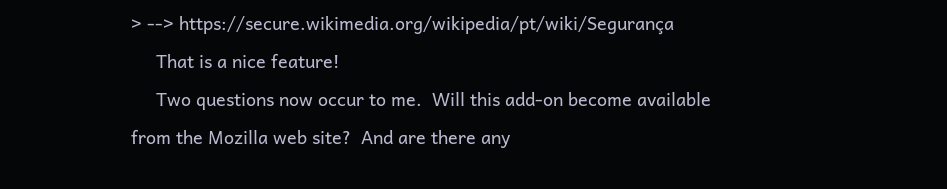> --> https://secure.wikimedia.org/wikipedia/pt/wiki/Segurança
     That is a nice feature!
     Two questions now occur to me.  Will this add-on become available
from the Mozilla web site?  And are there any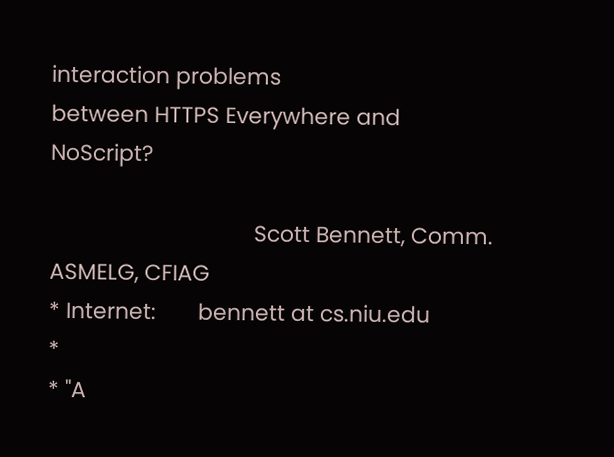interaction problems
between HTTPS Everywhere and NoScript?

                                  Scott Bennett, Comm. ASMELG, CFIAG
* Internet:       bennett at cs.niu.edu                              *
* "A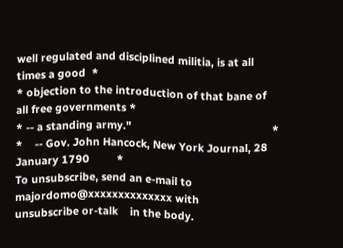well regulated and disciplined militia, is at all times a good  *
* objection to the introduction of that bane of all free governments *
* -- a standing army."                                               *
*    -- Gov. John Hancock, New York Journal, 28 January 1790         *
To unsubscribe, send an e-mail to majordomo@xxxxxxxxxxxxxx with
unsubscribe or-talk    in the body.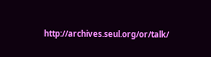http://archives.seul.org/or/talk/